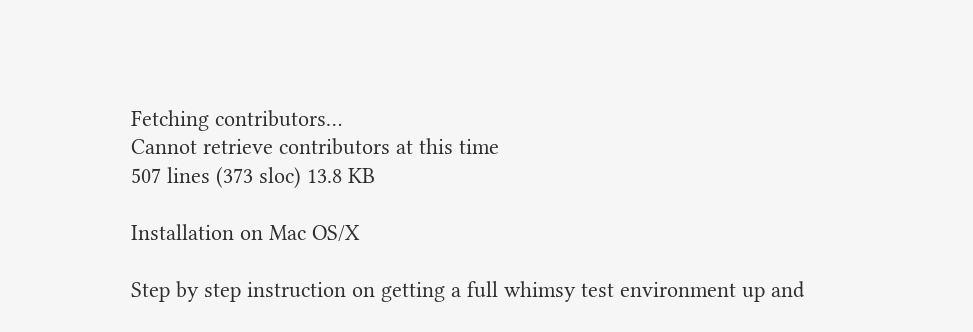Fetching contributors…
Cannot retrieve contributors at this time
507 lines (373 sloc) 13.8 KB

Installation on Mac OS/X

Step by step instruction on getting a full whimsy test environment up and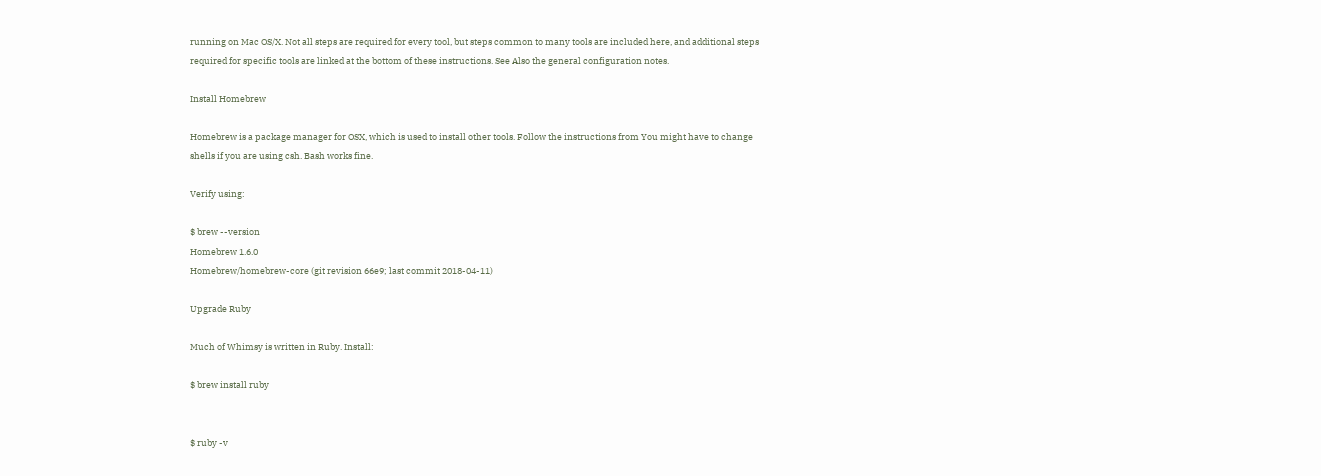running on Mac OS/X. Not all steps are required for every tool, but steps common to many tools are included here, and additional steps required for specific tools are linked at the bottom of these instructions. See Also the general configuration notes.

Install Homebrew

Homebrew is a package manager for OSX, which is used to install other tools. Follow the instructions from You might have to change shells if you are using csh. Bash works fine.

Verify using:

$ brew --version
Homebrew 1.6.0
Homebrew/homebrew-core (git revision 66e9; last commit 2018-04-11)

Upgrade Ruby

Much of Whimsy is written in Ruby. Install:

$ brew install ruby


$ ruby -v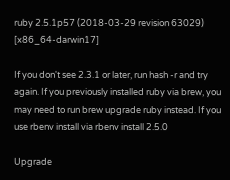ruby 2.5.1p57 (2018-03-29 revision 63029) [x86_64-darwin17]

If you don't see 2.3.1 or later, run hash -r and try again. If you previously installed ruby via brew, you may need to run brew upgrade ruby instead. If you use rbenv install via rbenv install 2.5.0

Upgrade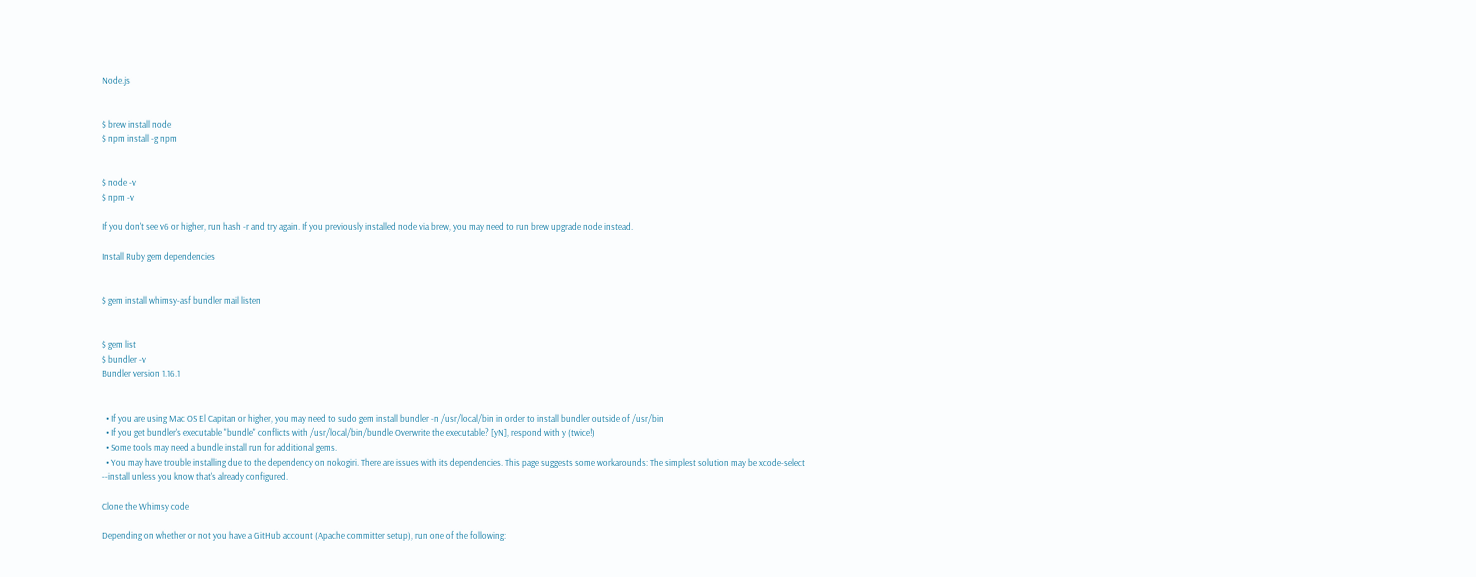Node.js


$ brew install node
$ npm install -g npm


$ node -v
$ npm -v

If you don't see v6 or higher, run hash -r and try again. If you previously installed node via brew, you may need to run brew upgrade node instead.

Install Ruby gem dependencies


$ gem install whimsy-asf bundler mail listen


$ gem list
$ bundler -v
Bundler version 1.16.1


  • If you are using Mac OS El Capitan or higher, you may need to sudo gem install bundler -n /usr/local/bin in order to install bundler outside of /usr/bin
  • If you get bundler's executable "bundle" conflicts with /usr/local/bin/bundle Overwrite the executable? [yN], respond with y (twice!)
  • Some tools may need a bundle install run for additional gems.
  • You may have trouble installing due to the dependency on nokogiri. There are issues with its dependencies. This page suggests some workarounds: The simplest solution may be xcode-select --install unless you know that's already configured.

Clone the Whimsy code

Depending on whether or not you have a GitHub account (Apache committer setup), run one of the following: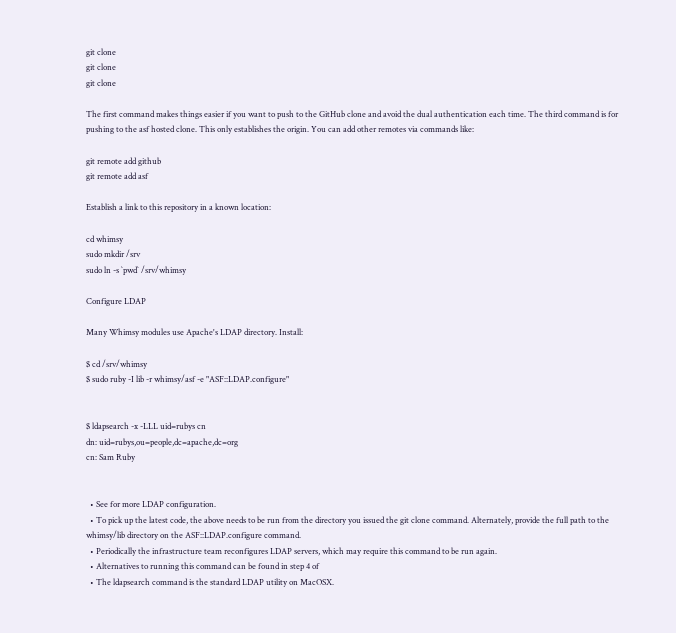git clone
git clone
git clone

The first command makes things easier if you want to push to the GitHub clone and avoid the dual authentication each time. The third command is for pushing to the asf hosted clone. This only establishes the origin. You can add other remotes via commands like:

git remote add github
git remote add asf

Establish a link to this repository in a known location:

cd whimsy
sudo mkdir /srv
sudo ln -s `pwd` /srv/whimsy

Configure LDAP

Many Whimsy modules use Apache's LDAP directory. Install:

$ cd /srv/whimsy
$ sudo ruby -I lib -r whimsy/asf -e "ASF::LDAP.configure"


$ ldapsearch -x -LLL uid=rubys cn
dn: uid=rubys,ou=people,dc=apache,dc=org
cn: Sam Ruby


  • See for more LDAP configuration.
  • To pick up the latest code, the above needs to be run from the directory you issued the git clone command. Alternately, provide the full path to the whimsy/lib directory on the ASF::LDAP.configure command.
  • Periodically the infrastructure team reconfigures LDAP servers, which may require this command to be run again.
  • Alternatives to running this command can be found in step 4 of
  • The ldapsearch command is the standard LDAP utility on MacOSX.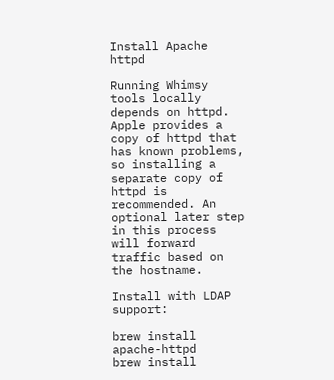Install Apache httpd

Running Whimsy tools locally depends on httpd. Apple provides a copy of httpd that has known problems, so installing a separate copy of httpd is recommended. An optional later step in this process will forward traffic based on the hostname.

Install with LDAP support:

brew install apache-httpd
brew install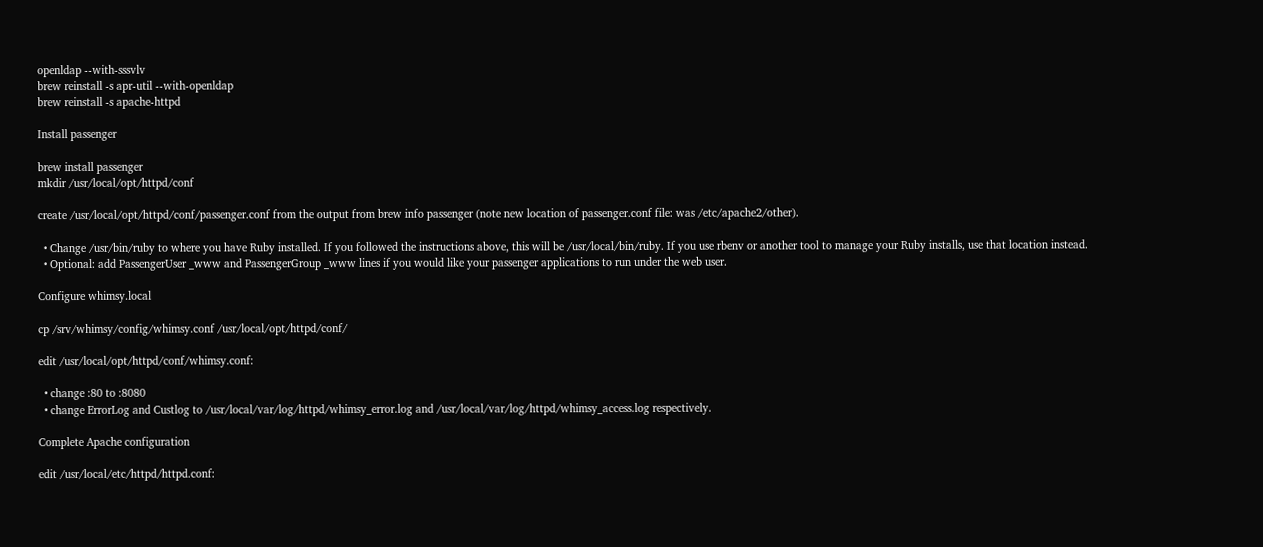openldap --with-sssvlv
brew reinstall -s apr-util --with-openldap
brew reinstall -s apache-httpd

Install passenger

brew install passenger
mkdir /usr/local/opt/httpd/conf

create /usr/local/opt/httpd/conf/passenger.conf from the output from brew info passenger (note new location of passenger.conf file: was /etc/apache2/other).

  • Change /usr/bin/ruby to where you have Ruby installed. If you followed the instructions above, this will be /usr/local/bin/ruby. If you use rbenv or another tool to manage your Ruby installs, use that location instead.
  • Optional: add PassengerUser _www and PassengerGroup _www lines if you would like your passenger applications to run under the web user.

Configure whimsy.local

cp /srv/whimsy/config/whimsy.conf /usr/local/opt/httpd/conf/

edit /usr/local/opt/httpd/conf/whimsy.conf:

  • change :80 to :8080
  • change ErrorLog and Custlog to /usr/local/var/log/httpd/whimsy_error.log and /usr/local/var/log/httpd/whimsy_access.log respectively.

Complete Apache configuration

edit /usr/local/etc/httpd/httpd.conf: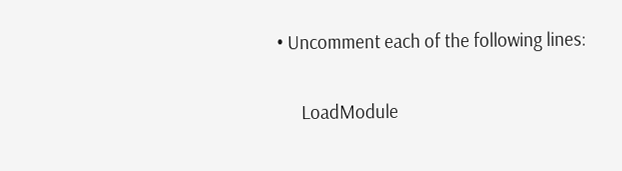• Uncomment each of the following lines:

      LoadModule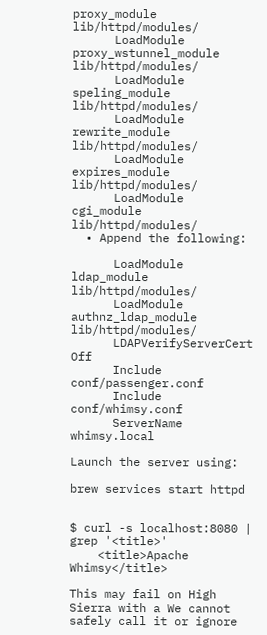proxy_module lib/httpd/modules/
      LoadModule proxy_wstunnel_module lib/httpd/modules/
      LoadModule speling_module lib/httpd/modules/
      LoadModule rewrite_module lib/httpd/modules/
      LoadModule expires_module lib/httpd/modules/
      LoadModule cgi_module lib/httpd/modules/
  • Append the following:

      LoadModule ldap_module lib/httpd/modules/
      LoadModule authnz_ldap_module lib/httpd/modules/
      LDAPVerifyServerCert Off
      Include conf/passenger.conf
      Include conf/whimsy.conf
      ServerName whimsy.local

Launch the server using:

brew services start httpd


$ curl -s localhost:8080 | grep '<title>'
    <title>Apache Whimsy</title>

This may fail on High Sierra with a We cannot safely call it or ignore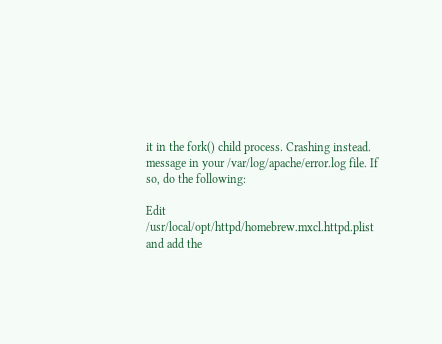it in the fork() child process. Crashing instead. message in your /var/log/apache/error.log file. If so, do the following:

Edit /usr/local/opt/httpd/homebrew.mxcl.httpd.plist and add the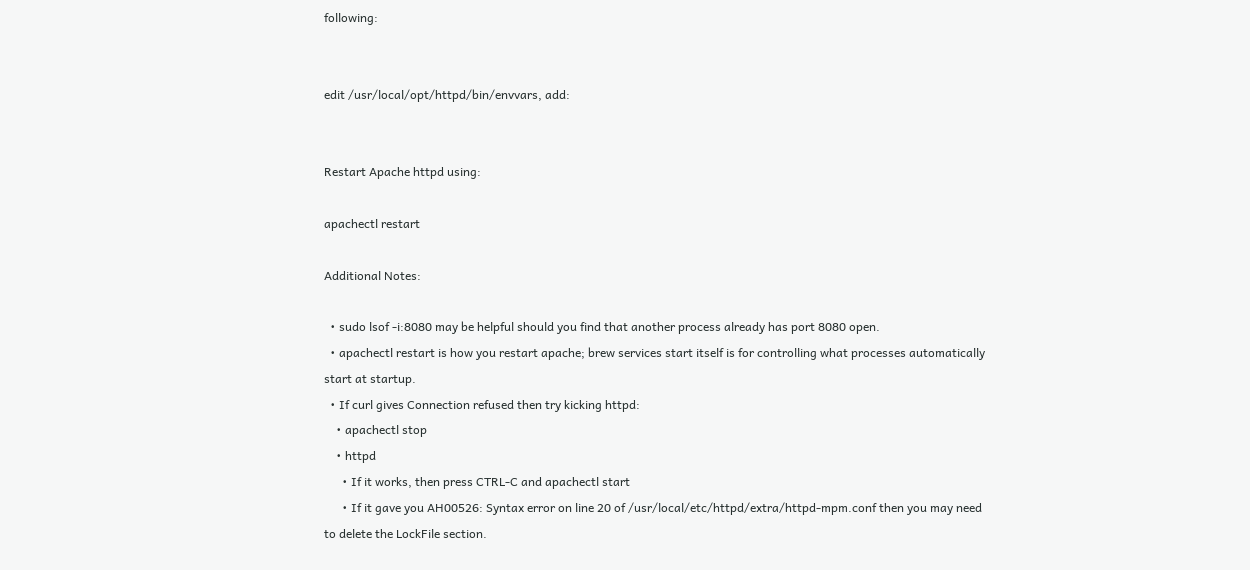following:


edit /usr/local/opt/httpd/bin/envvars, add:


Restart Apache httpd using:

apachectl restart

Additional Notes:

  • sudo lsof -i:8080 may be helpful should you find that another process already has port 8080 open.
  • apachectl restart is how you restart apache; brew services start itself is for controlling what processes automatically start at startup.
  • If curl gives Connection refused then try kicking httpd:
    • apachectl stop
    • httpd
      • If it works, then press CTRL-C and apachectl start
      • If it gave you AH00526: Syntax error on line 20 of /usr/local/etc/httpd/extra/httpd-mpm.conf then you may need to delete the LockFile section.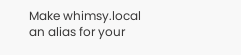Make whimsy.local an alias for your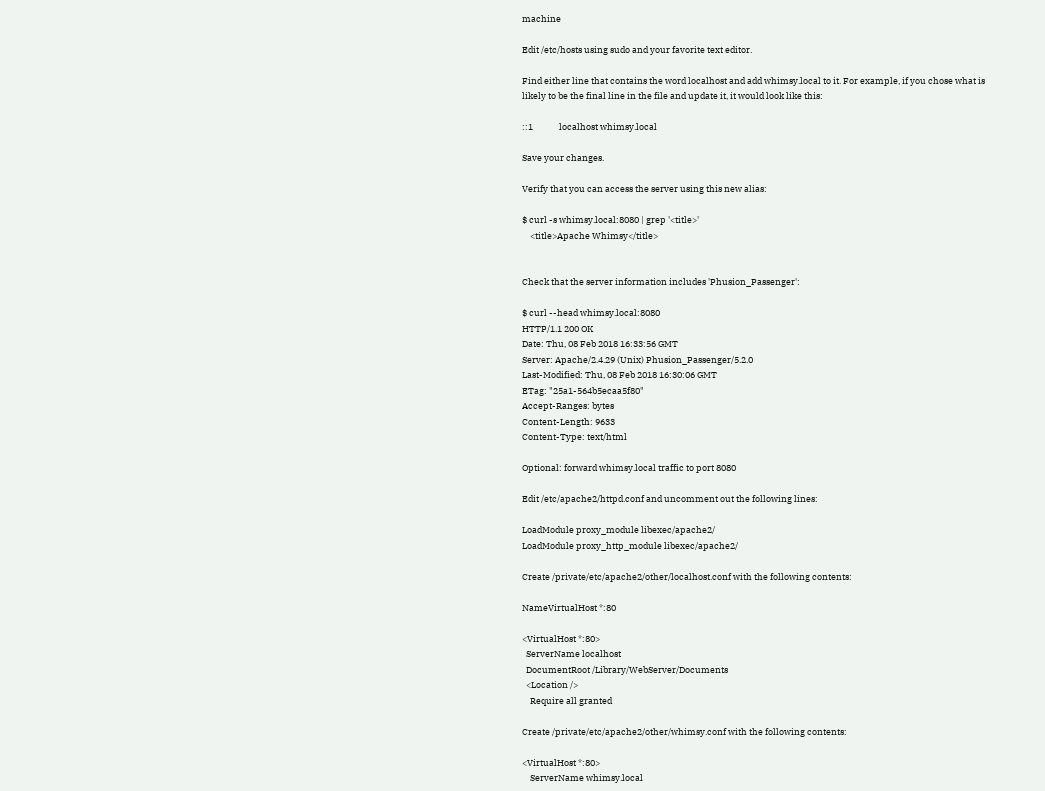machine

Edit /etc/hosts using sudo and your favorite text editor.

Find either line that contains the word localhost and add whimsy.local to it. For example, if you chose what is likely to be the final line in the file and update it, it would look like this:

::1             localhost whimsy.local

Save your changes.

Verify that you can access the server using this new alias:

$ curl -s whimsy.local:8080 | grep '<title>'
    <title>Apache Whimsy</title>


Check that the server information includes 'Phusion_Passenger':

$ curl --head whimsy.local:8080
HTTP/1.1 200 OK
Date: Thu, 08 Feb 2018 16:33:56 GMT
Server: Apache/2.4.29 (Unix) Phusion_Passenger/5.2.0
Last-Modified: Thu, 08 Feb 2018 16:30:06 GMT
ETag: "25a1-564b5ecaa5f80"
Accept-Ranges: bytes
Content-Length: 9633
Content-Type: text/html

Optional: forward whimsy.local traffic to port 8080

Edit /etc/apache2/httpd.conf and uncomment out the following lines:

LoadModule proxy_module libexec/apache2/
LoadModule proxy_http_module libexec/apache2/

Create /private/etc/apache2/other/localhost.conf with the following contents:

NameVirtualHost *:80

<VirtualHost *:80>
  ServerName localhost
  DocumentRoot /Library/WebServer/Documents
  <Location />
    Require all granted

Create /private/etc/apache2/other/whimsy.conf with the following contents:

<VirtualHost *:80>
    ServerName whimsy.local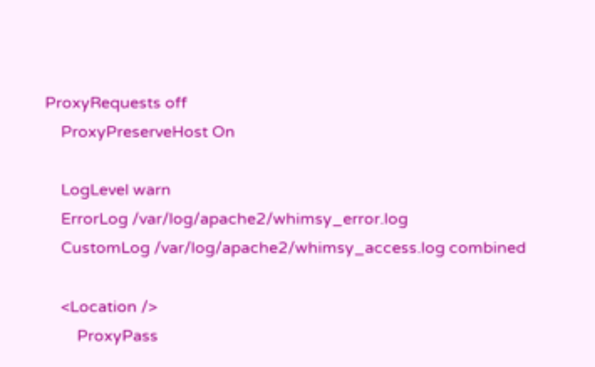ProxyRequests off
    ProxyPreserveHost On

    LogLevel warn
    ErrorLog /var/log/apache2/whimsy_error.log
    CustomLog /var/log/apache2/whimsy_access.log combined

    <Location />
        ProxyPass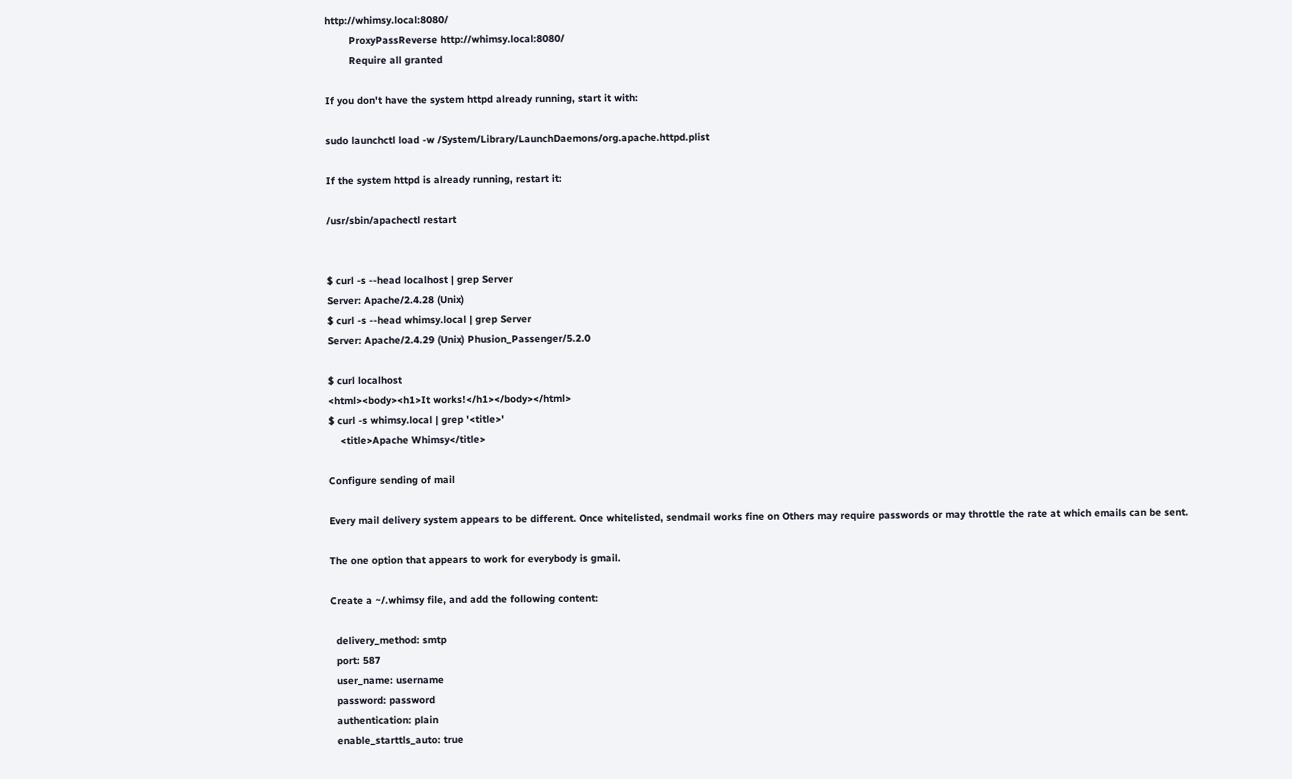http://whimsy.local:8080/
        ProxyPassReverse http://whimsy.local:8080/
        Require all granted

If you don't have the system httpd already running, start it with:

sudo launchctl load -w /System/Library/LaunchDaemons/org.apache.httpd.plist

If the system httpd is already running, restart it:

/usr/sbin/apachectl restart


$ curl -s --head localhost | grep Server
Server: Apache/2.4.28 (Unix)
$ curl -s --head whimsy.local | grep Server
Server: Apache/2.4.29 (Unix) Phusion_Passenger/5.2.0

$ curl localhost
<html><body><h1>It works!</h1></body></html>
$ curl -s whimsy.local | grep '<title>'
    <title>Apache Whimsy</title>

Configure sending of mail

Every mail delivery system appears to be different. Once whitelisted, sendmail works fine on Others may require passwords or may throttle the rate at which emails can be sent.

The one option that appears to work for everybody is gmail.

Create a ~/.whimsy file, and add the following content:

  delivery_method: smtp
  port: 587
  user_name: username
  password: password
  authentication: plain
  enable_starttls_auto: true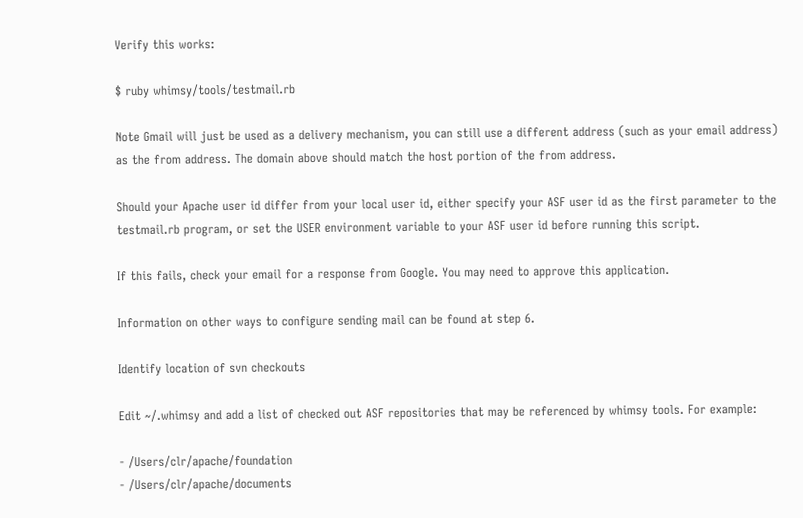Verify this works:

$ ruby whimsy/tools/testmail.rb

Note Gmail will just be used as a delivery mechanism, you can still use a different address (such as your email address) as the from address. The domain above should match the host portion of the from address.

Should your Apache user id differ from your local user id, either specify your ASF user id as the first parameter to the testmail.rb program, or set the USER environment variable to your ASF user id before running this script.

If this fails, check your email for a response from Google. You may need to approve this application.

Information on other ways to configure sending mail can be found at step 6.

Identify location of svn checkouts

Edit ~/.whimsy and add a list of checked out ASF repositories that may be referenced by whimsy tools. For example:

- /Users/clr/apache/foundation
- /Users/clr/apache/documents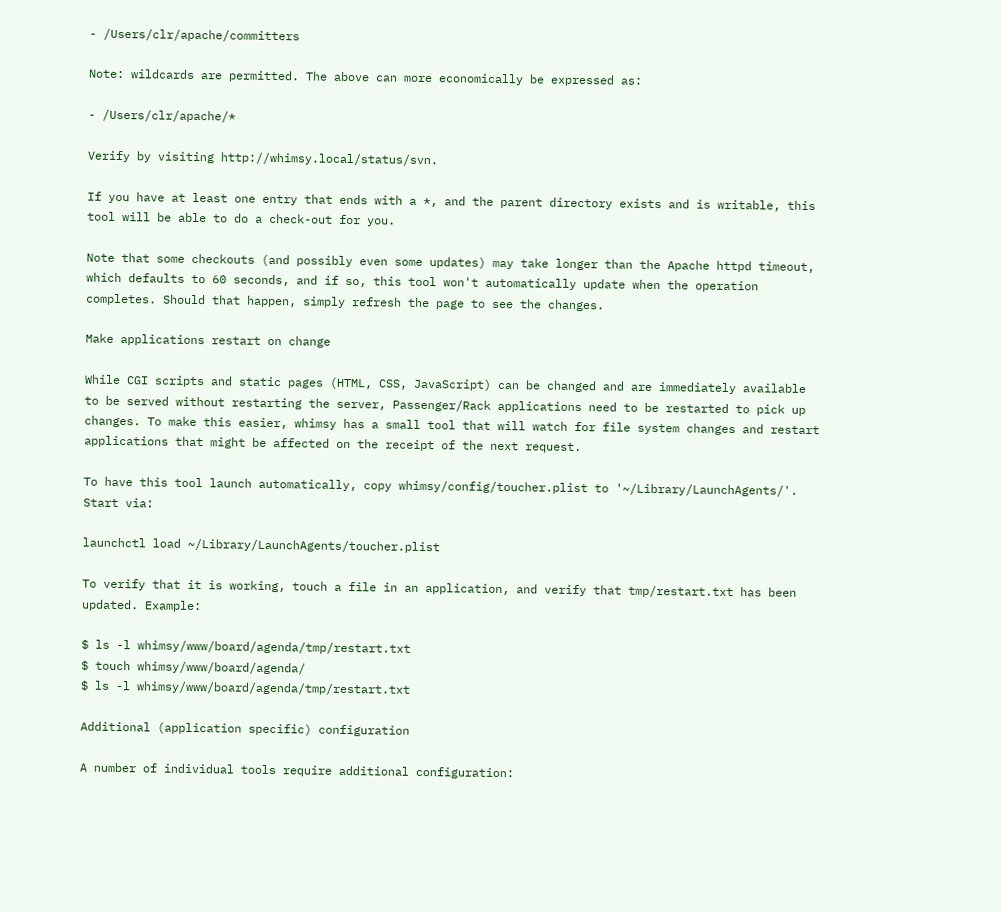- /Users/clr/apache/committers

Note: wildcards are permitted. The above can more economically be expressed as:

- /Users/clr/apache/*

Verify by visiting http://whimsy.local/status/svn.

If you have at least one entry that ends with a *, and the parent directory exists and is writable, this tool will be able to do a check-out for you.

Note that some checkouts (and possibly even some updates) may take longer than the Apache httpd timeout, which defaults to 60 seconds, and if so, this tool won't automatically update when the operation completes. Should that happen, simply refresh the page to see the changes.

Make applications restart on change

While CGI scripts and static pages (HTML, CSS, JavaScript) can be changed and are immediately available to be served without restarting the server, Passenger/Rack applications need to be restarted to pick up changes. To make this easier, whimsy has a small tool that will watch for file system changes and restart applications that might be affected on the receipt of the next request.

To have this tool launch automatically, copy whimsy/config/toucher.plist to '~/Library/LaunchAgents/'. Start via:

launchctl load ~/Library/LaunchAgents/toucher.plist

To verify that it is working, touch a file in an application, and verify that tmp/restart.txt has been updated. Example:

$ ls -l whimsy/www/board/agenda/tmp/restart.txt
$ touch whimsy/www/board/agenda/
$ ls -l whimsy/www/board/agenda/tmp/restart.txt

Additional (application specific) configuration

A number of individual tools require additional configuration: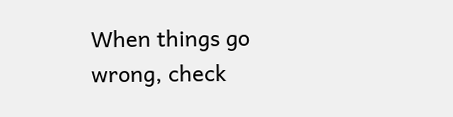When things go wrong, check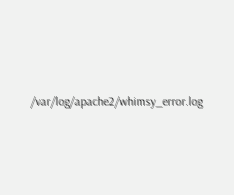/var/log/apache2/whimsy_error.log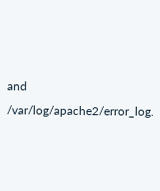and /var/log/apache2/error_log.